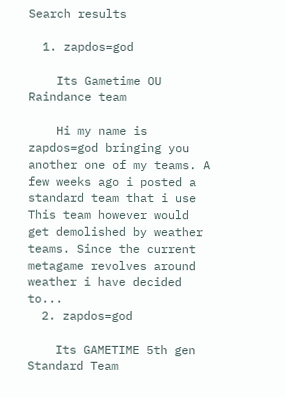Search results

  1. zapdos=god

    Its Gametime OU Raindance team

    Hi my name is zapdos=god bringing you another one of my teams. A few weeks ago i posted a standard team that i use This team however would get demolished by weather teams. Since the current metagame revolves around weather i have decided to...
  2. zapdos=god

    Its GAMETIME 5th gen Standard Team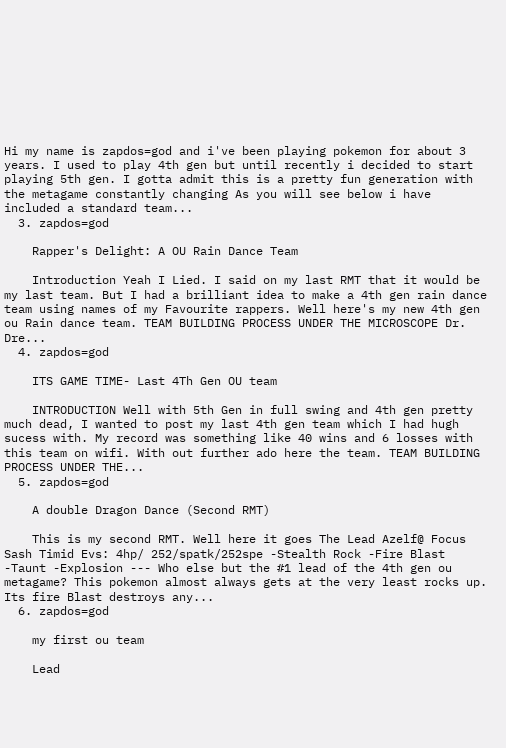Hi my name is zapdos=god and i've been playing pokemon for about 3 years. I used to play 4th gen but until recently i decided to start playing 5th gen. I gotta admit this is a pretty fun generation with the metagame constantly changing As you will see below i have included a standard team...
  3. zapdos=god

    Rapper's Delight: A OU Rain Dance Team

    Introduction Yeah I Lied. I said on my last RMT that it would be my last team. But I had a brilliant idea to make a 4th gen rain dance team using names of my Favourite rappers. Well here's my new 4th gen ou Rain dance team. TEAM BUILDING PROCESS UNDER THE MICROSCOPE Dr. Dre...
  4. zapdos=god

    ITS GAME TIME- Last 4Th Gen OU team

    INTRODUCTION Well with 5th Gen in full swing and 4th gen pretty much dead, I wanted to post my last 4th gen team which I had hugh sucess with. My record was something like 40 wins and 6 losses with this team on wifi. With out further ado here the team. TEAM BUILDING PROCESS UNDER THE...
  5. zapdos=god

    A double Dragon Dance (Second RMT)

    This is my second RMT. Well here it goes The Lead Azelf@ Focus Sash Timid Evs: 4hp/ 252/spatk/252spe -Stealth Rock -Fire Blast -Taunt -Explosion --- Who else but the #1 lead of the 4th gen ou metagame? This pokemon almost always gets at the very least rocks up. Its fire Blast destroys any...
  6. zapdos=god

    my first ou team

    Lead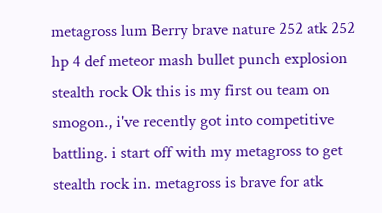metagross lum Berry brave nature 252 atk 252 hp 4 def meteor mash bullet punch explosion stealth rock Ok this is my first ou team on smogon., i've recently got into competitive battling. i start off with my metagross to get stealth rock in. metagross is brave for atk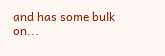and has some bulk on...